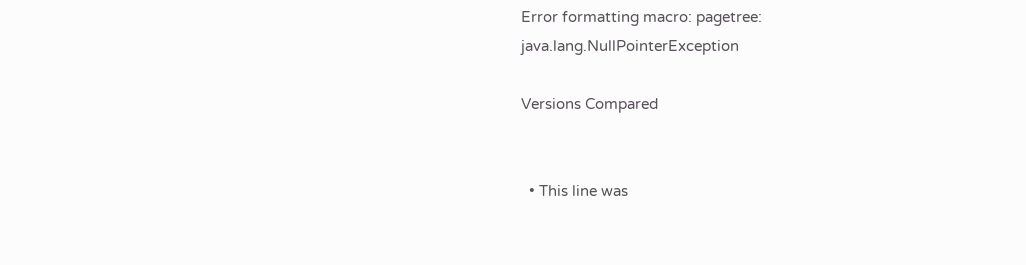Error formatting macro: pagetree: java.lang.NullPointerException

Versions Compared


  • This line was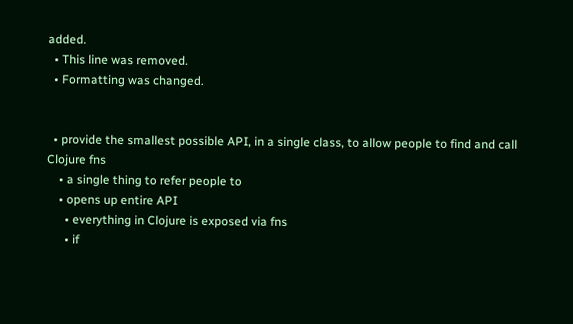added.
  • This line was removed.
  • Formatting was changed.


  • provide the smallest possible API, in a single class, to allow people to find and call Clojure fns
    • a single thing to refer people to
    • opens up entire API
      • everything in Clojure is exposed via fns
      • if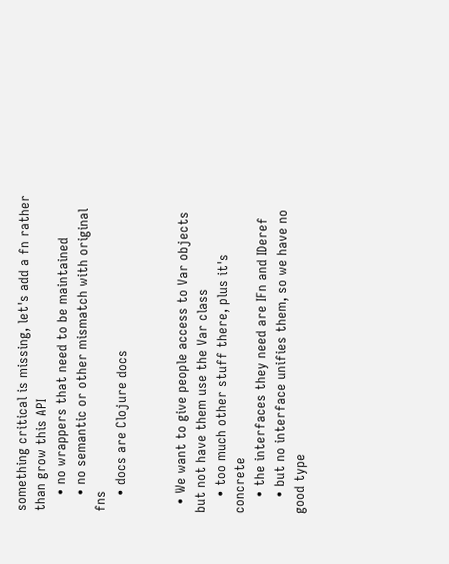something critical is missing, let's add a fn rather than grow this API
    • no wrappers that need to be maintained
    • no semantic or other mismatch with original fns
    • docs are Clojure docs


  • We want to give people access to Var objects but not have them use the Var class
    • too much other stuff there, plus it's concrete
    • the interfaces they need are IFn and IDeref
    • but no interface unifies them, so we have no good type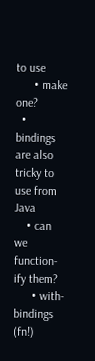to use
      • make one?
  • bindings are also tricky to use from Java
    • can we function-ify them?
      • with-bindings (fn!)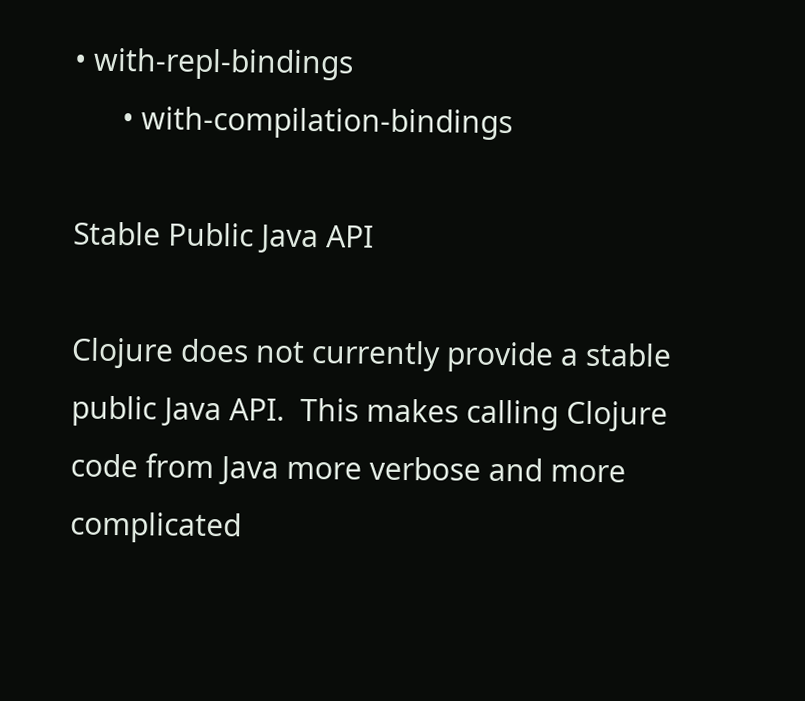• with-repl-bindings
      • with-compilation-bindings

Stable Public Java API

Clojure does not currently provide a stable public Java API.  This makes calling Clojure code from Java more verbose and more complicated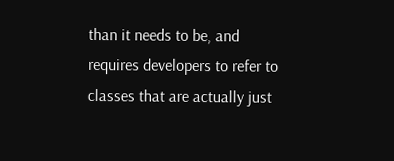than it needs to be, and requires developers to refer to classes that are actually just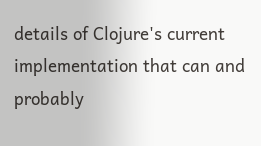details of Clojure's current implementation that can and probably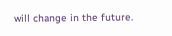will change in the future.